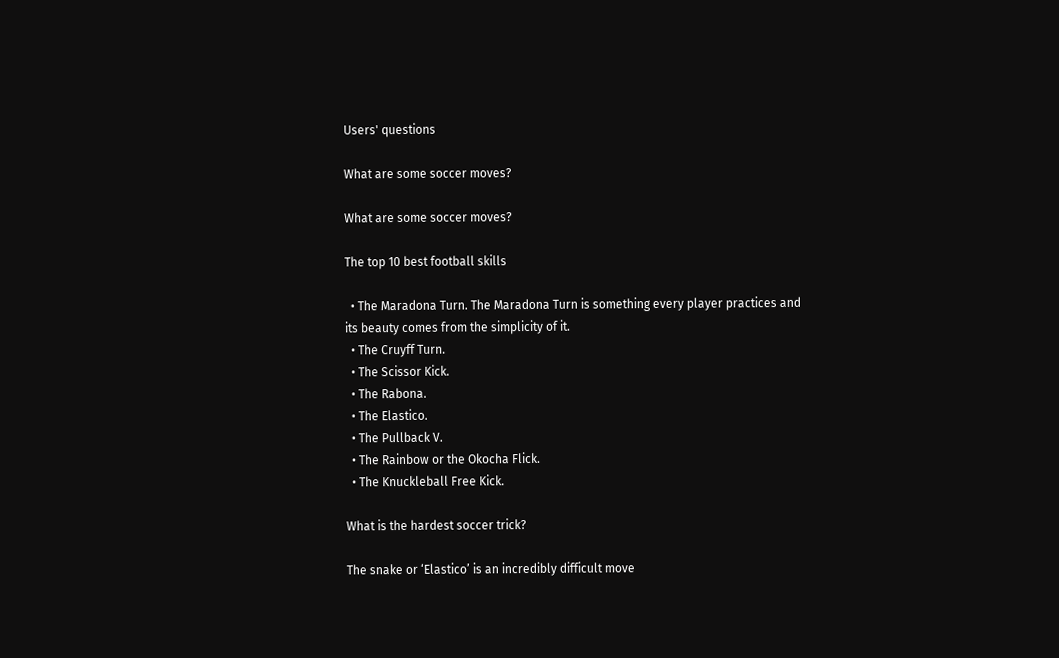Users' questions

What are some soccer moves?

What are some soccer moves?

The top 10 best football skills

  • The Maradona Turn. The Maradona Turn is something every player practices and its beauty comes from the simplicity of it.
  • The Cruyff Turn.
  • The Scissor Kick.
  • The Rabona.
  • The Elastico.
  • The Pullback V.
  • The Rainbow or the Okocha Flick.
  • The Knuckleball Free Kick.

What is the hardest soccer trick?

The snake or ‘Elastico’ is an incredibly difficult move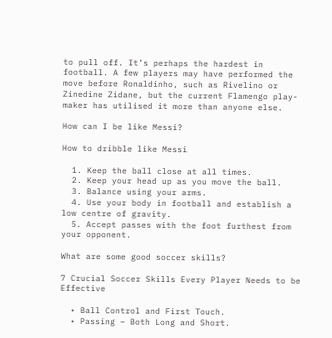to pull off. It’s perhaps the hardest in football. A few players may have performed the move before Ronaldinho, such as Rivelino or Zinedine Zidane, but the current Flamengo play-maker has utilised it more than anyone else.

How can I be like Messi?

How to dribble like Messi

  1. Keep the ball close at all times.
  2. Keep your head up as you move the ball.
  3. Balance using your arms.
  4. Use your body in football and establish a low centre of gravity.
  5. Accept passes with the foot furthest from your opponent.

What are some good soccer skills?

7 Crucial Soccer Skills Every Player Needs to be Effective

  • Ball Control and First Touch.
  • Passing – Both Long and Short.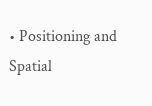• Positioning and Spatial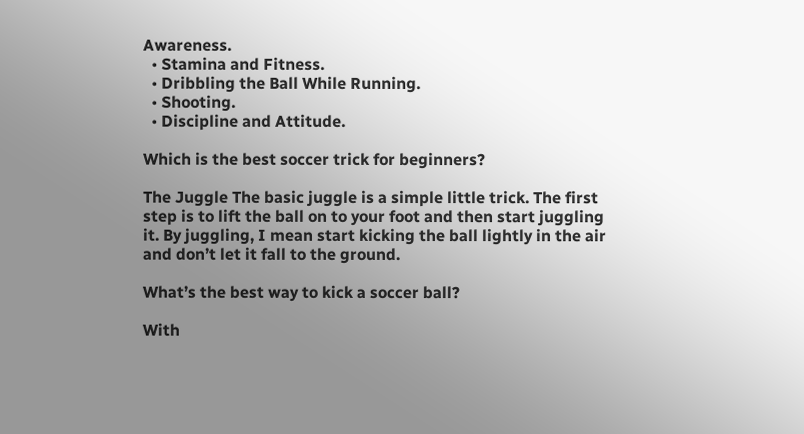Awareness.
  • Stamina and Fitness.
  • Dribbling the Ball While Running.
  • Shooting.
  • Discipline and Attitude.

Which is the best soccer trick for beginners?

The Juggle The basic juggle is a simple little trick. The first step is to lift the ball on to your foot and then start juggling it. By juggling, I mean start kicking the ball lightly in the air and don’t let it fall to the ground.

What’s the best way to kick a soccer ball?

With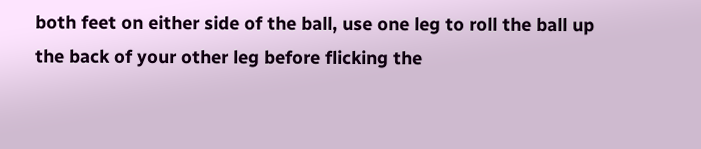both feet on either side of the ball, use one leg to roll the ball up the back of your other leg before flicking the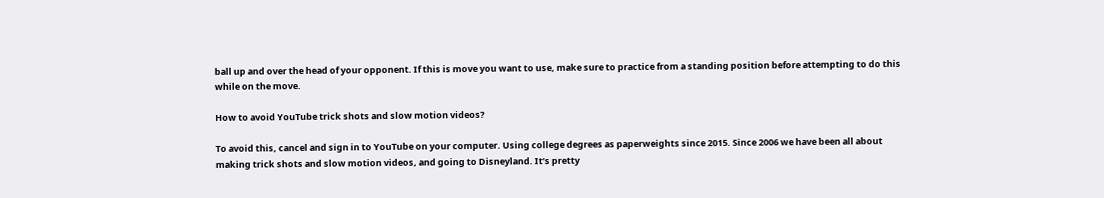ball up and over the head of your opponent. If this is move you want to use, make sure to practice from a standing position before attempting to do this while on the move.

How to avoid YouTube trick shots and slow motion videos?

To avoid this, cancel and sign in to YouTube on your computer. Using college degrees as paperweights since 2015. Since 2006 we have been all about making trick shots and slow motion videos, and going to Disneyland. It’s pretty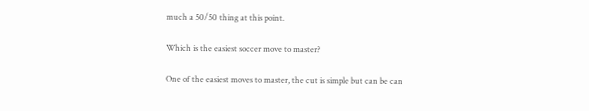much a 50/50 thing at this point.

Which is the easiest soccer move to master?

One of the easiest moves to master, the cut is simple but can be can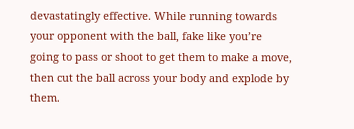devastatingly effective. While running towards your opponent with the ball, fake like you’re going to pass or shoot to get them to make a move, then cut the ball across your body and explode by them.